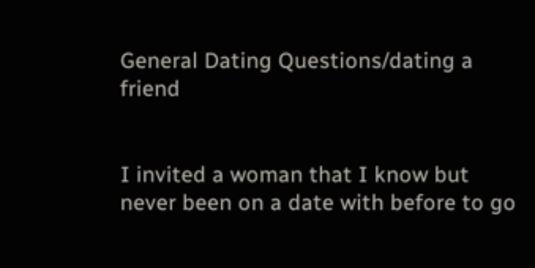General Dating Questions/dating a friend


I invited a woman that I know but never been on a date with before to go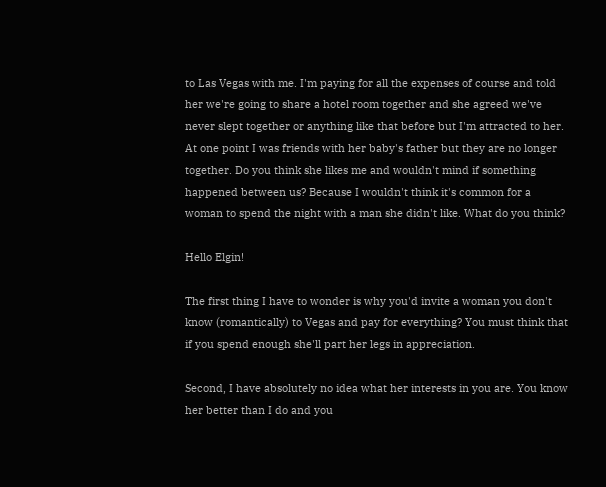to Las Vegas with me. I'm paying for all the expenses of course and told her we're going to share a hotel room together and she agreed we've never slept together or anything like that before but I'm attracted to her. At one point I was friends with her baby's father but they are no longer together. Do you think she likes me and wouldn't mind if something happened between us? Because I wouldn't think it's common for a woman to spend the night with a man she didn't like. What do you think?

Hello Elgin!

The first thing I have to wonder is why you'd invite a woman you don't know (romantically) to Vegas and pay for everything? You must think that if you spend enough she'll part her legs in appreciation.

Second, I have absolutely no idea what her interests in you are. You know her better than I do and you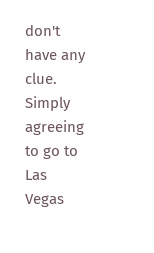don't have any clue. Simply agreeing to go to Las Vegas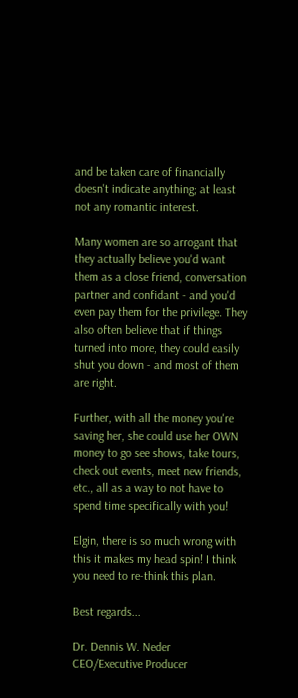and be taken care of financially doesn't indicate anything; at least not any romantic interest.

Many women are so arrogant that they actually believe you'd want them as a close friend, conversation partner and confidant - and you'd even pay them for the privilege. They also often believe that if things turned into more, they could easily shut you down - and most of them are right.

Further, with all the money you're saving her, she could use her OWN money to go see shows, take tours, check out events, meet new friends, etc., all as a way to not have to spend time specifically with you!

Elgin, there is so much wrong with this it makes my head spin! I think you need to re-think this plan.

Best regards...

Dr. Dennis W. Neder
CEO/Executive Producer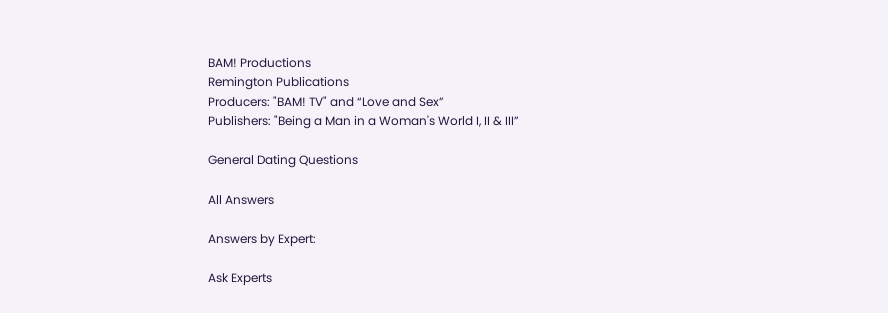BAM! Productions
Remington Publications
Producers: "BAM! TV" and “Love and Sex”
Publishers: "Being a Man in a Woman's World I, II & III”

General Dating Questions

All Answers

Answers by Expert:

Ask Experts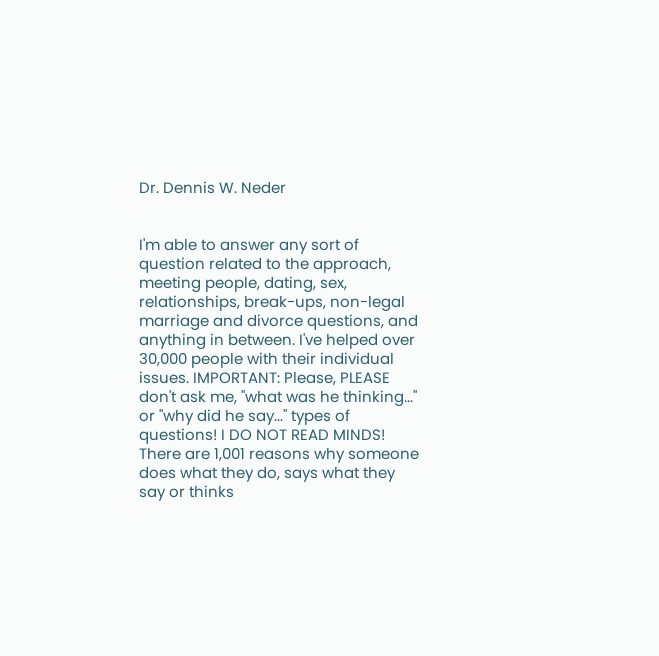Dr. Dennis W. Neder


I'm able to answer any sort of question related to the approach, meeting people, dating, sex, relationships, break-ups, non-legal marriage and divorce questions, and anything in between. I've helped over 30,000 people with their individual issues. IMPORTANT: Please, PLEASE don't ask me, "what was he thinking..." or "why did he say..." types of questions! I DO NOT READ MINDS! There are 1,001 reasons why someone does what they do, says what they say or thinks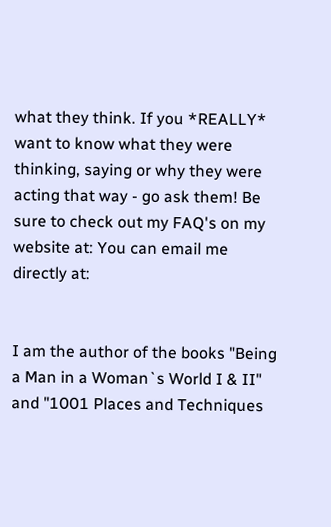what they think. If you *REALLY* want to know what they were thinking, saying or why they were acting that way - go ask them! Be sure to check out my FAQ's on my website at: You can email me directly at:


I am the author of the books "Being a Man in a Woman`s World I & II" and "1001 Places and Techniques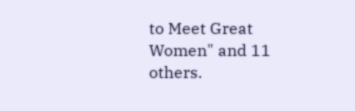to Meet Great Women" and 11 others.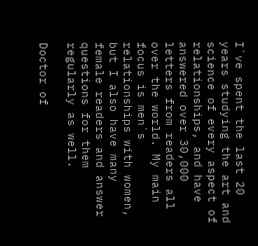I`ve spent the last 20 years studying the art and science of every aspect of relationships, and have answered over 30,000 letters from readers all over the world. My main focus is men`s relationships with women, but I also have many female readers and answer questions for them regularly as well.

Doctor of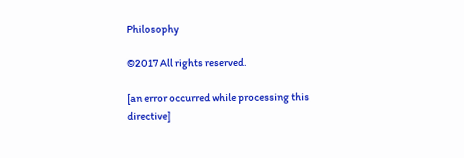Philosophy

©2017 All rights reserved.

[an error occurred while processing this directive]